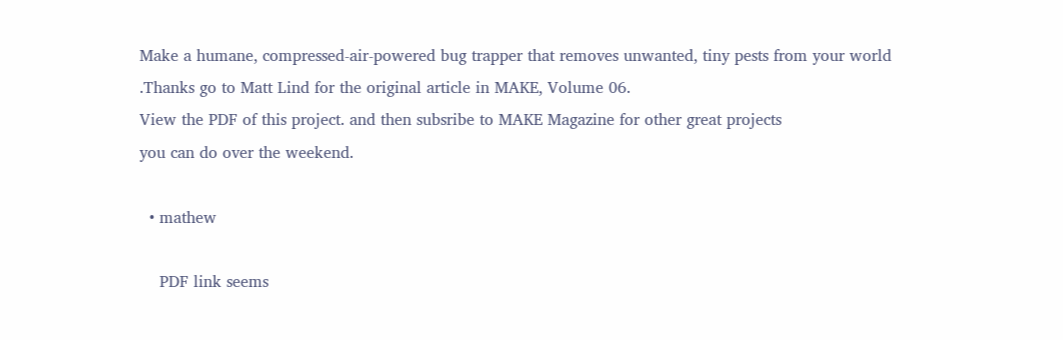Make a humane, compressed-air-powered bug trapper that removes unwanted, tiny pests from your world .Thanks go to Matt Lind for the original article in MAKE, Volume 06.
View the PDF of this project. and then subsribe to MAKE Magazine for other great projects
you can do over the weekend.

  • mathew

    PDF link seems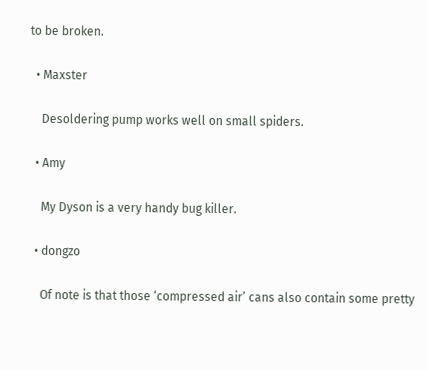to be broken.

  • Maxster

    Desoldering pump works well on small spiders.

  • Amy

    My Dyson is a very handy bug killer.

  • dongzo

    Of note is that those ‘compressed air’ cans also contain some pretty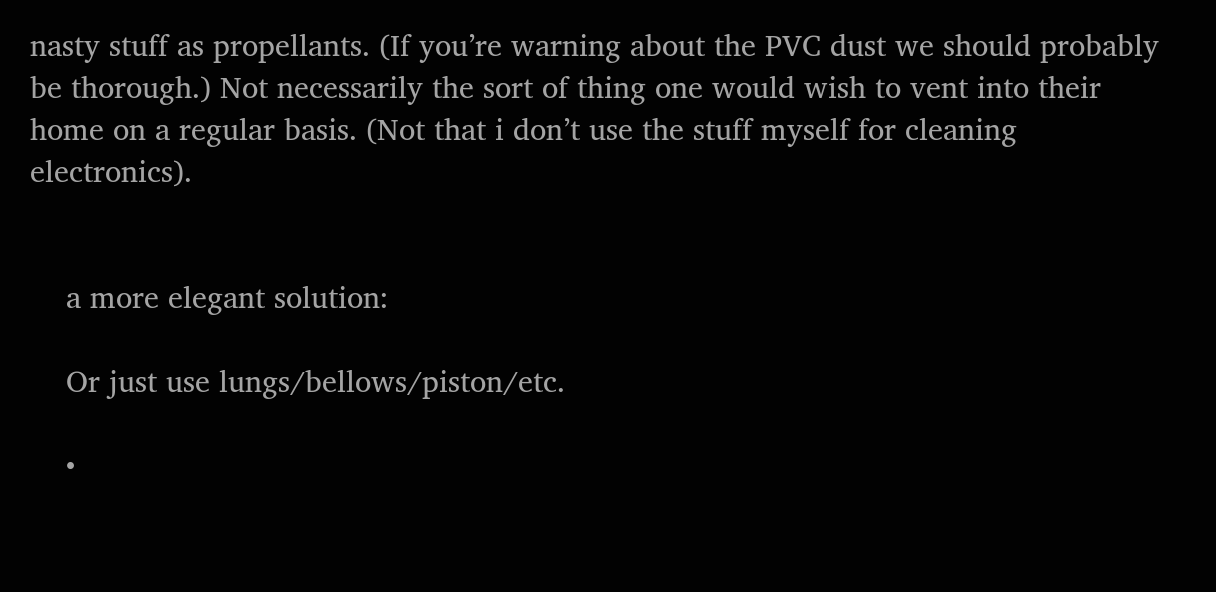nasty stuff as propellants. (If you’re warning about the PVC dust we should probably be thorough.) Not necessarily the sort of thing one would wish to vent into their home on a regular basis. (Not that i don’t use the stuff myself for cleaning electronics).


    a more elegant solution:

    Or just use lungs/bellows/piston/etc.

    •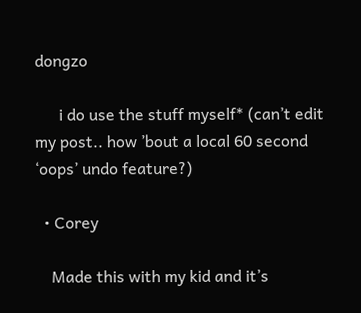dongzo

      i do use the stuff myself* (can’t edit my post.. how ’bout a local 60 second ‘oops’ undo feature?)

  • Corey

    Made this with my kid and it’s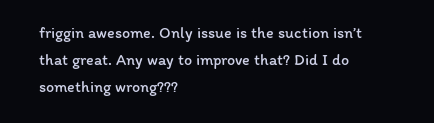friggin awesome. Only issue is the suction isn’t that great. Any way to improve that? Did I do something wrong???